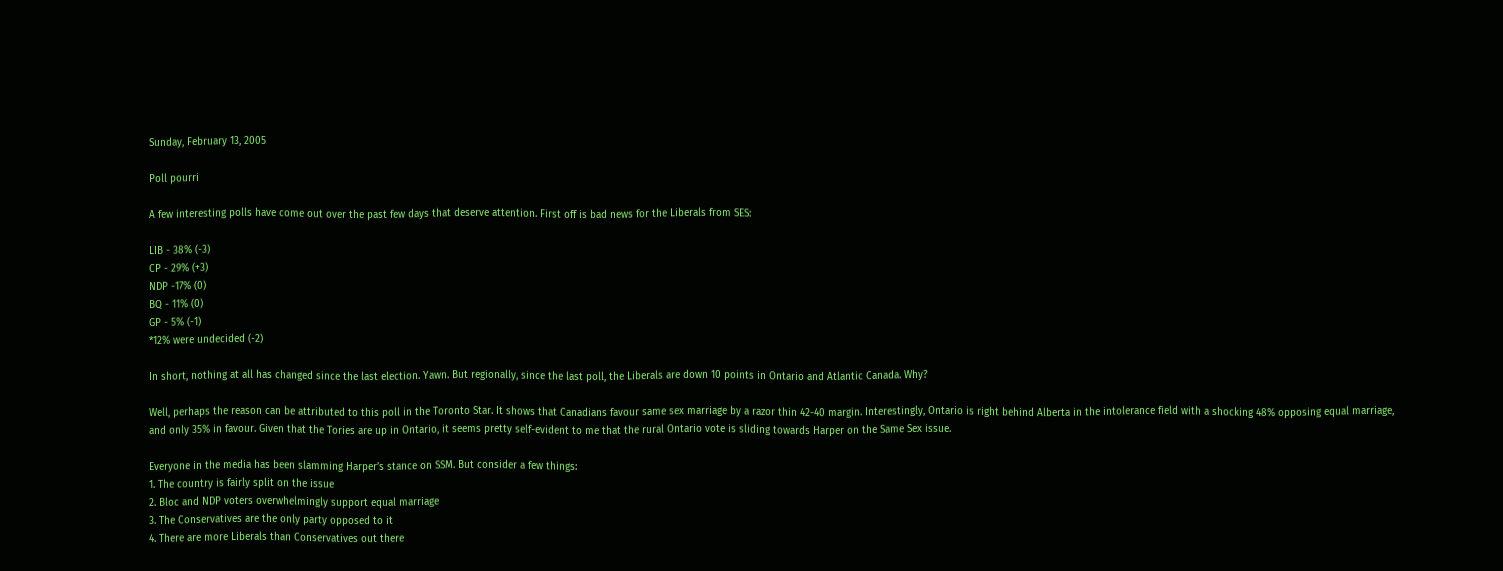Sunday, February 13, 2005

Poll pourri

A few interesting polls have come out over the past few days that deserve attention. First off is bad news for the Liberals from SES:

LIB - 38% (-3)
CP - 29% (+3)
NDP -17% (0)
BQ - 11% (0)
GP - 5% (-1)
*12% were undecided (-2)

In short, nothing at all has changed since the last election. Yawn. But regionally, since the last poll, the Liberals are down 10 points in Ontario and Atlantic Canada. Why?

Well, perhaps the reason can be attributed to this poll in the Toronto Star. It shows that Canadians favour same sex marriage by a razor thin 42-40 margin. Interestingly, Ontario is right behind Alberta in the intolerance field with a shocking 48% opposing equal marriage, and only 35% in favour. Given that the Tories are up in Ontario, it seems pretty self-evident to me that the rural Ontario vote is sliding towards Harper on the Same Sex issue.

Everyone in the media has been slamming Harper’s stance on SSM. But consider a few things:
1. The country is fairly split on the issue
2. Bloc and NDP voters overwhelmingly support equal marriage
3. The Conservatives are the only party opposed to it
4. There are more Liberals than Conservatives out there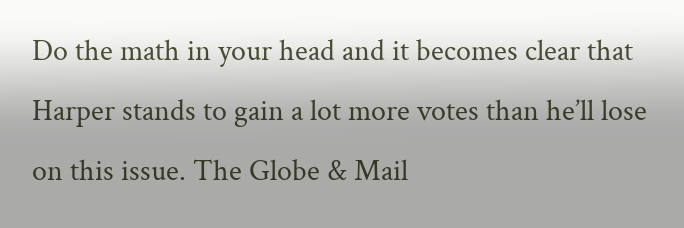Do the math in your head and it becomes clear that Harper stands to gain a lot more votes than he’ll lose on this issue. The Globe & Mail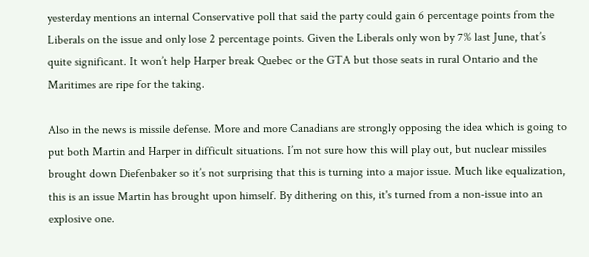yesterday mentions an internal Conservative poll that said the party could gain 6 percentage points from the Liberals on the issue and only lose 2 percentage points. Given the Liberals only won by 7% last June, that’s quite significant. It won’t help Harper break Quebec or the GTA but those seats in rural Ontario and the Maritimes are ripe for the taking.

Also in the news is missile defense. More and more Canadians are strongly opposing the idea which is going to put both Martin and Harper in difficult situations. I’m not sure how this will play out, but nuclear missiles brought down Diefenbaker so it’s not surprising that this is turning into a major issue. Much like equalization, this is an issue Martin has brought upon himself. By dithering on this, it's turned from a non-issue into an explosive one.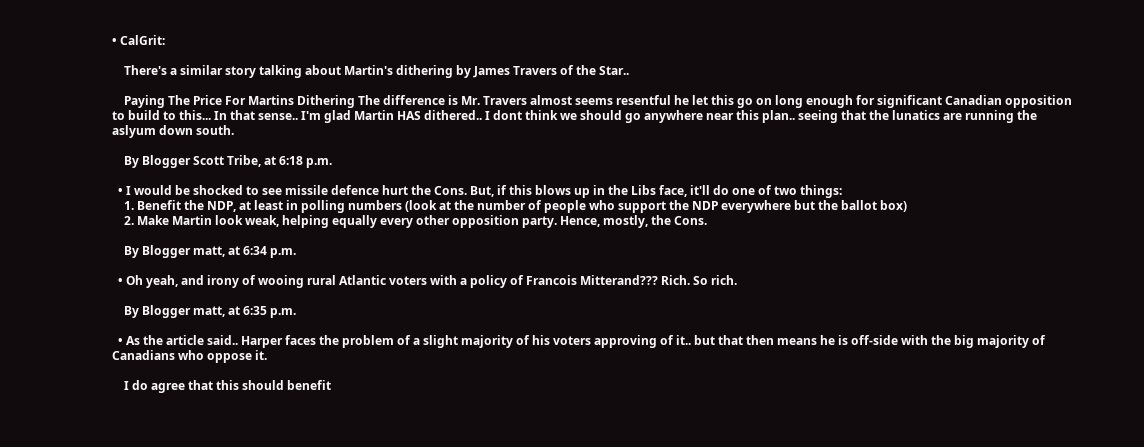• CalGrit:

    There's a similar story talking about Martin's dithering by James Travers of the Star..

    Paying The Price For Martins Dithering The difference is Mr. Travers almost seems resentful he let this go on long enough for significant Canadian opposition to build to this... In that sense.. I'm glad Martin HAS dithered.. I dont think we should go anywhere near this plan.. seeing that the lunatics are running the aslyum down south.

    By Blogger Scott Tribe, at 6:18 p.m.

  • I would be shocked to see missile defence hurt the Cons. But, if this blows up in the Libs face, it'll do one of two things:
    1. Benefit the NDP, at least in polling numbers (look at the number of people who support the NDP everywhere but the ballot box)
    2. Make Martin look weak, helping equally every other opposition party. Hence, mostly, the Cons.

    By Blogger matt, at 6:34 p.m.

  • Oh yeah, and irony of wooing rural Atlantic voters with a policy of Francois Mitterand??? Rich. So rich.

    By Blogger matt, at 6:35 p.m.

  • As the article said.. Harper faces the problem of a slight majority of his voters approving of it.. but that then means he is off-side with the big majority of Canadians who oppose it.

    I do agree that this should benefit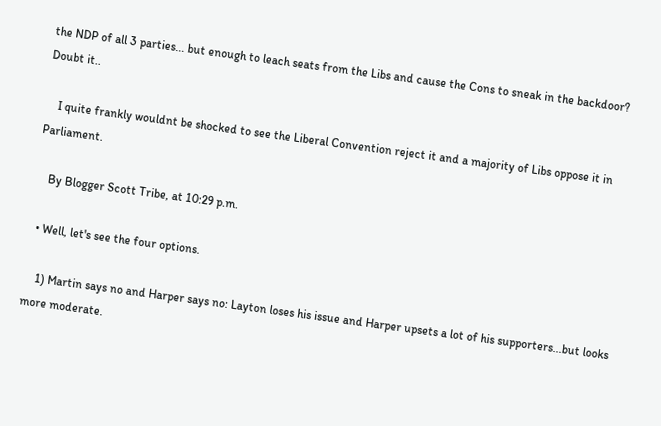the NDP of all 3 parties... but enough to leach seats from the Libs and cause the Cons to sneak in the backdoor? Doubt it..

    I quite frankly wouldnt be shocked to see the Liberal Convention reject it and a majority of Libs oppose it in Parliament.

    By Blogger Scott Tribe, at 10:29 p.m.

  • Well, let's see the four options.

    1) Martin says no and Harper says no: Layton loses his issue and Harper upsets a lot of his supporters...but looks more moderate.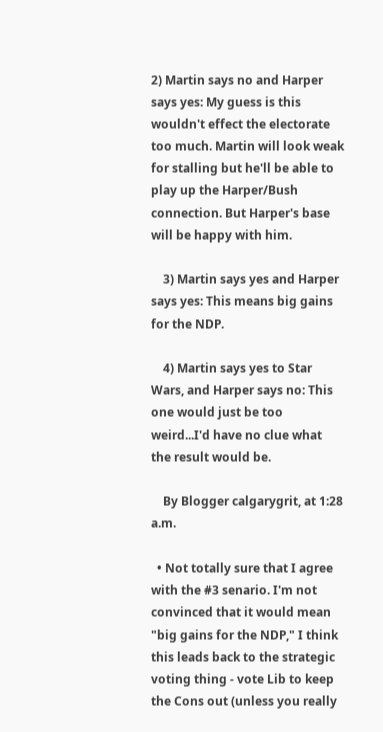2) Martin says no and Harper says yes: My guess is this wouldn't effect the electorate too much. Martin will look weak for stalling but he'll be able to play up the Harper/Bush connection. But Harper's base will be happy with him.

    3) Martin says yes and Harper says yes: This means big gains for the NDP.

    4) Martin says yes to Star Wars, and Harper says no: This one would just be too weird...I'd have no clue what the result would be.

    By Blogger calgarygrit, at 1:28 a.m.

  • Not totally sure that I agree with the #3 senario. I'm not convinced that it would mean "big gains for the NDP," I think this leads back to the strategic voting thing - vote Lib to keep the Cons out (unless you really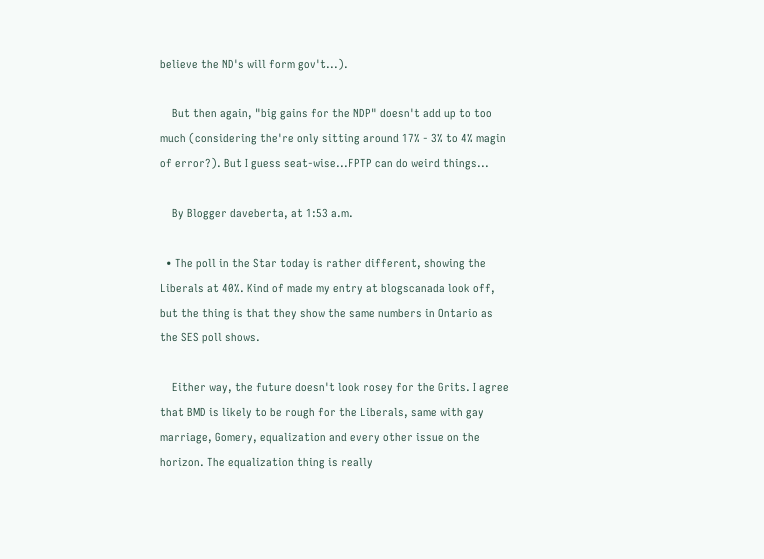believe the ND's will form gov't...).

    But then again, "big gains for the NDP" doesn't add up to too much (considering the're only sitting around 17% - 3% to 4% magin of error?). But I guess seat-wise...FPTP can do weird things...

    By Blogger daveberta, at 1:53 a.m.

  • The poll in the Star today is rather different, showing the Liberals at 40%. Kind of made my entry at blogscanada look off, but the thing is that they show the same numbers in Ontario as the SES poll shows.

    Either way, the future doesn't look rosey for the Grits. I agree that BMD is likely to be rough for the Liberals, same with gay marriage, Gomery, equalization and every other issue on the horizon. The equalization thing is really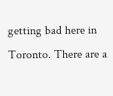getting bad here in Toronto. There are a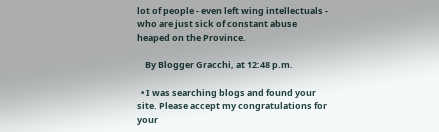lot of people - even left wing intellectuals - who are just sick of constant abuse heaped on the Province.

    By Blogger Gracchi, at 12:48 p.m.

  • I was searching blogs and found your site. Please accept my congratulations for your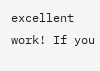excellent work! If you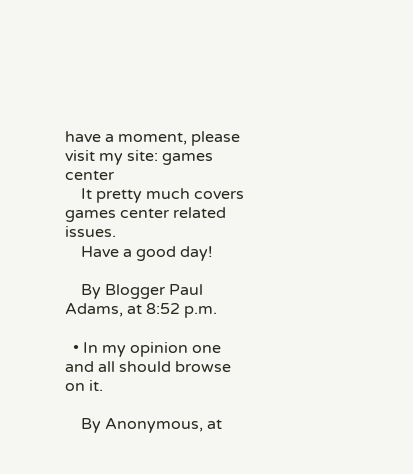have a moment, please visit my site: games center
    It pretty much covers games center related issues.
    Have a good day!

    By Blogger Paul Adams, at 8:52 p.m.

  • In my opinion one and all should browse on it.

    By Anonymous, at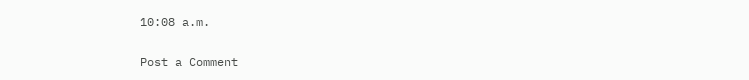10:08 a.m.

Post a Comment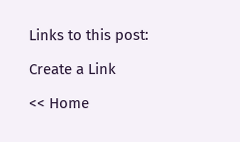Links to this post:

Create a Link

<< Home